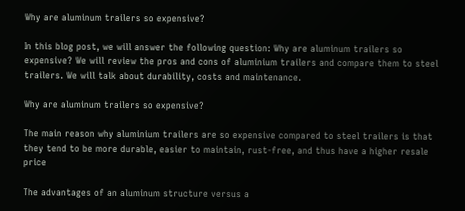Why are aluminum trailers so expensive?

In this blog post, we will answer the following question: Why are aluminum trailers so expensive? We will review the pros and cons of aluminium trailers and compare them to steel trailers. We will talk about durability, costs and maintenance.

Why are aluminum trailers so expensive?

The main reason why aluminium trailers are so expensive compared to steel trailers is that they tend to be more durable, easier to maintain, rust-free, and thus have a higher resale price

The advantages of an aluminum structure versus a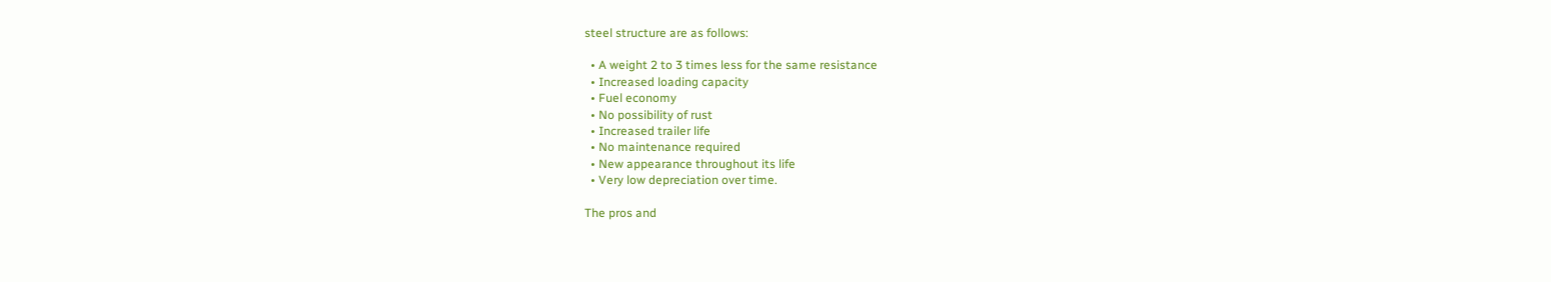steel structure are as follows:

  • A weight 2 to 3 times less for the same resistance
  • Increased loading capacity
  • Fuel economy
  • No possibility of rust
  • Increased trailer life
  • No maintenance required
  • New appearance throughout its life
  • Very low depreciation over time.

The pros and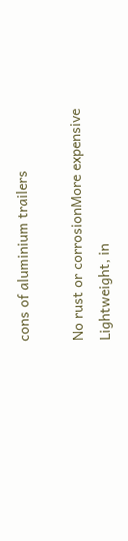cons of aluminium trailers

No rust or corrosionMore expensive
Lightweight, in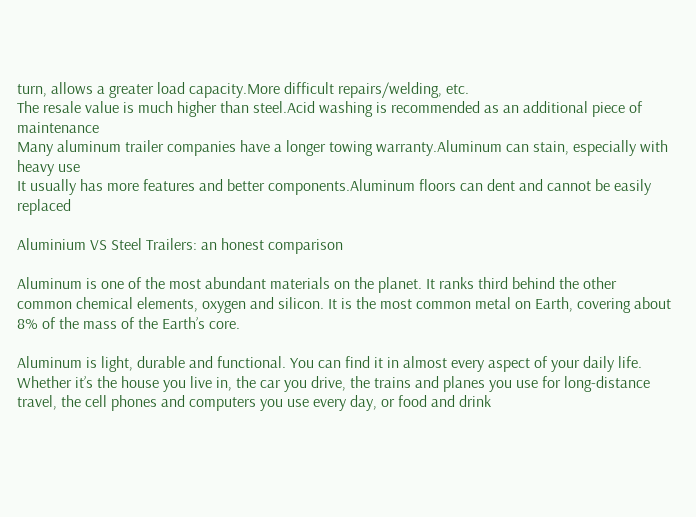turn, allows a greater load capacity.More difficult repairs/welding, etc.
The resale value is much higher than steel.Acid washing is recommended as an additional piece of maintenance
Many aluminum trailer companies have a longer towing warranty.Aluminum can stain, especially with heavy use
It usually has more features and better components.Aluminum floors can dent and cannot be easily replaced

Aluminium VS Steel Trailers: an honest comparison

Aluminum is one of the most abundant materials on the planet. It ranks third behind the other common chemical elements, oxygen and silicon. It is the most common metal on Earth, covering about 8% of the mass of the Earth’s core.

Aluminum is light, durable and functional. You can find it in almost every aspect of your daily life. Whether it’s the house you live in, the car you drive, the trains and planes you use for long-distance travel, the cell phones and computers you use every day, or food and drink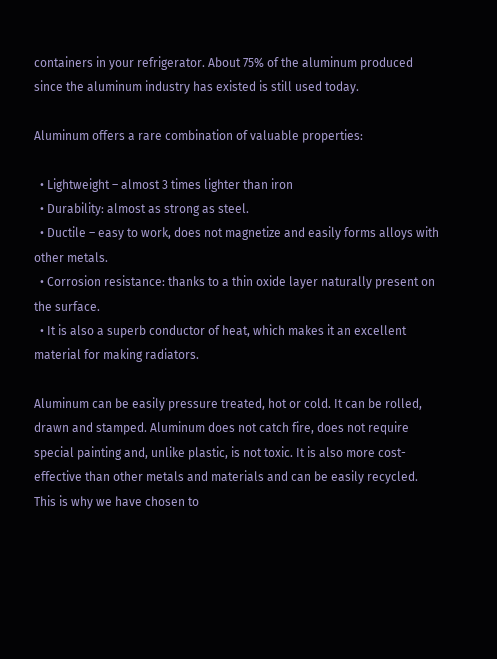containers in your refrigerator. About 75% of the aluminum produced since the aluminum industry has existed is still used today.

Aluminum offers a rare combination of valuable properties:

  • Lightweight – almost 3 times lighter than iron
  • Durability: almost as strong as steel.
  • Ductile – easy to work, does not magnetize and easily forms alloys with other metals.
  • Corrosion resistance: thanks to a thin oxide layer naturally present on the surface.
  • It is also a superb conductor of heat, which makes it an excellent material for making radiators.

Aluminum can be easily pressure treated, hot or cold. It can be rolled, drawn and stamped. Aluminum does not catch fire, does not require special painting and, unlike plastic, is not toxic. It is also more cost-effective than other metals and materials and can be easily recycled. This is why we have chosen to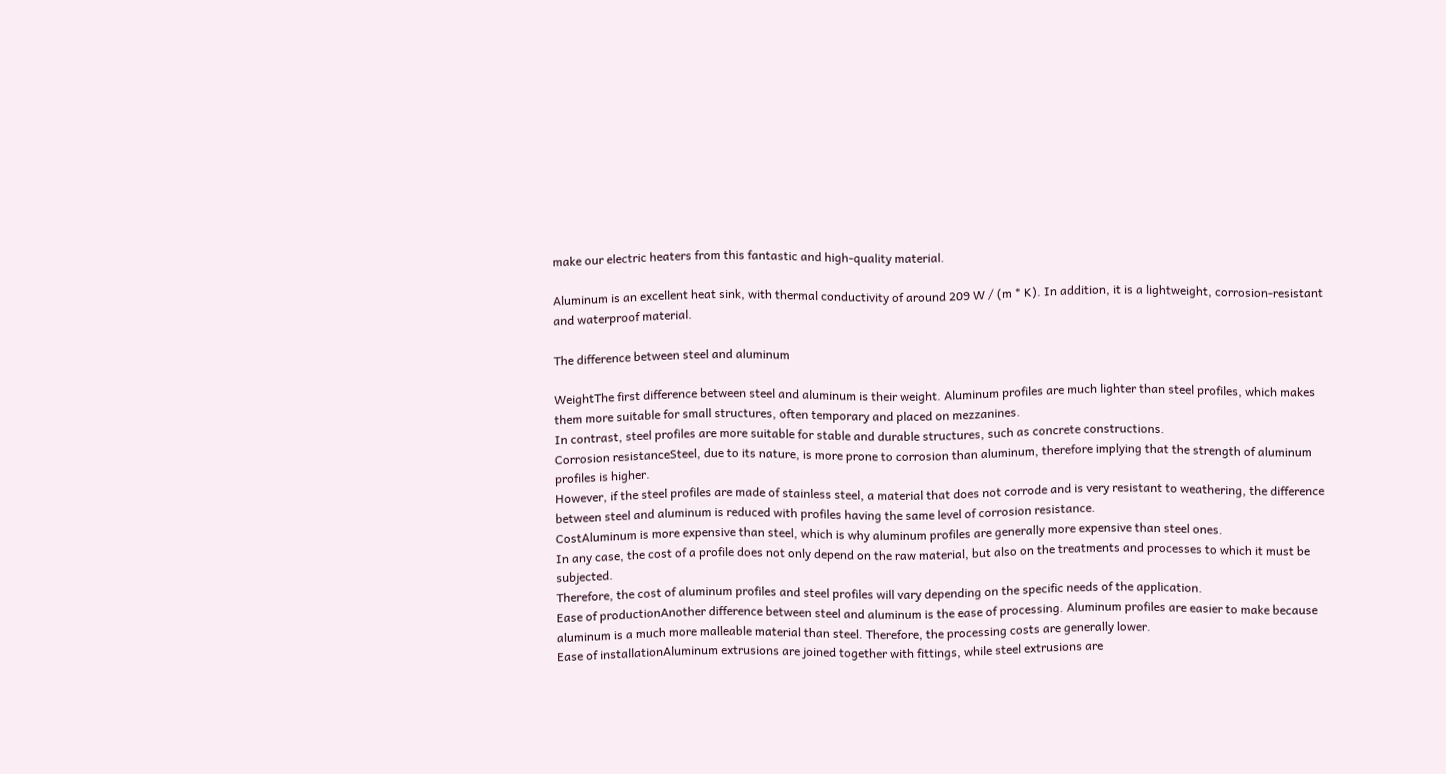make our electric heaters from this fantastic and high-quality material.

Aluminum is an excellent heat sink, with thermal conductivity of around 209 W / (m * K). In addition, it is a lightweight, corrosion-resistant and waterproof material.

The difference between steel and aluminum

WeightThe first difference between steel and aluminum is their weight. Aluminum profiles are much lighter than steel profiles, which makes them more suitable for small structures, often temporary and placed on mezzanines.
In contrast, steel profiles are more suitable for stable and durable structures, such as concrete constructions.
Corrosion resistanceSteel, due to its nature, is more prone to corrosion than aluminum, therefore implying that the strength of aluminum profiles is higher.
However, if the steel profiles are made of stainless steel, a material that does not corrode and is very resistant to weathering, the difference between steel and aluminum is reduced with profiles having the same level of corrosion resistance.
CostAluminum is more expensive than steel, which is why aluminum profiles are generally more expensive than steel ones.
In any case, the cost of a profile does not only depend on the raw material, but also on the treatments and processes to which it must be subjected.
Therefore, the cost of aluminum profiles and steel profiles will vary depending on the specific needs of the application.
Ease of productionAnother difference between steel and aluminum is the ease of processing. Aluminum profiles are easier to make because aluminum is a much more malleable material than steel. Therefore, the processing costs are generally lower.
Ease of installationAluminum extrusions are joined together with fittings, while steel extrusions are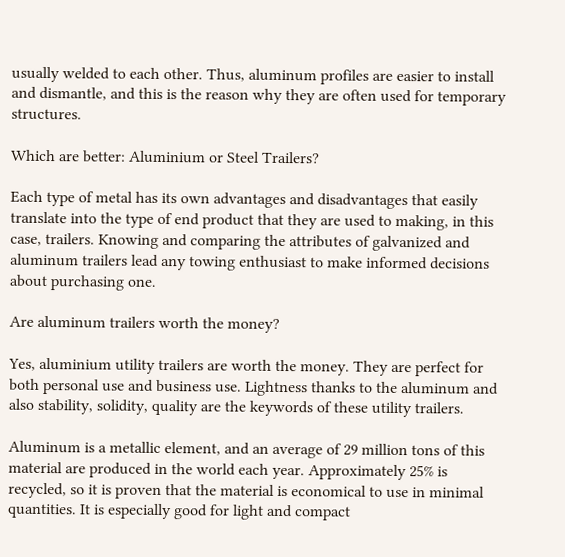usually welded to each other. Thus, aluminum profiles are easier to install and dismantle, and this is the reason why they are often used for temporary structures.

Which are better: Aluminium or Steel Trailers?

Each type of metal has its own advantages and disadvantages that easily translate into the type of end product that they are used to making, in this case, trailers. Knowing and comparing the attributes of galvanized and aluminum trailers lead any towing enthusiast to make informed decisions about purchasing one.

Are aluminum trailers worth the money?

Yes, aluminium utility trailers are worth the money. They are perfect for both personal use and business use. Lightness thanks to the aluminum and also stability, solidity, quality are the keywords of these utility trailers.

Aluminum is a metallic element, and an average of 29 million tons of this material are produced in the world each year. Approximately 25% is recycled, so it is proven that the material is economical to use in minimal quantities. It is especially good for light and compact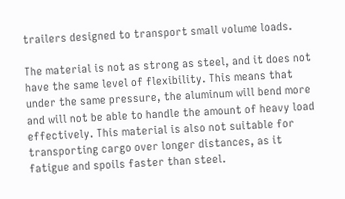trailers designed to transport small volume loads.

The material is not as strong as steel, and it does not have the same level of flexibility. This means that under the same pressure, the aluminum will bend more and will not be able to handle the amount of heavy load effectively. This material is also not suitable for transporting cargo over longer distances, as it fatigue and spoils faster than steel.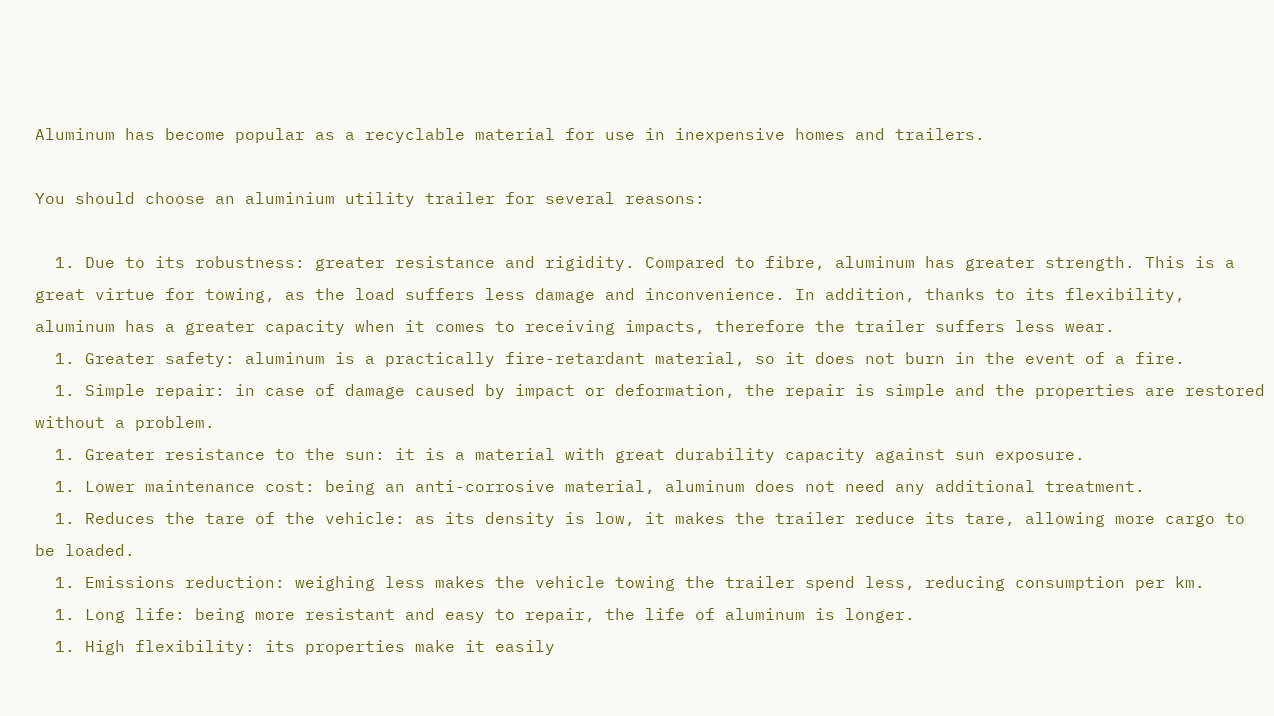Aluminum has become popular as a recyclable material for use in inexpensive homes and trailers.

You should choose an aluminium utility trailer for several reasons:

  1. Due to its robustness: greater resistance and rigidity. Compared to fibre, aluminum has greater strength. This is a great virtue for towing, as the load suffers less damage and inconvenience. In addition, thanks to its flexibility, aluminum has a greater capacity when it comes to receiving impacts, therefore the trailer suffers less wear.
  1. Greater safety: aluminum is a practically fire-retardant material, so it does not burn in the event of a fire.
  1. Simple repair: in case of damage caused by impact or deformation, the repair is simple and the properties are restored without a problem.
  1. Greater resistance to the sun: it is a material with great durability capacity against sun exposure.
  1. Lower maintenance cost: being an anti-corrosive material, aluminum does not need any additional treatment.
  1. Reduces the tare of the vehicle: as its density is low, it makes the trailer reduce its tare, allowing more cargo to be loaded.
  1. Emissions reduction: weighing less makes the vehicle towing the trailer spend less, reducing consumption per km.
  1. Long life: being more resistant and easy to repair, the life of aluminum is longer.
  1. High flexibility: its properties make it easily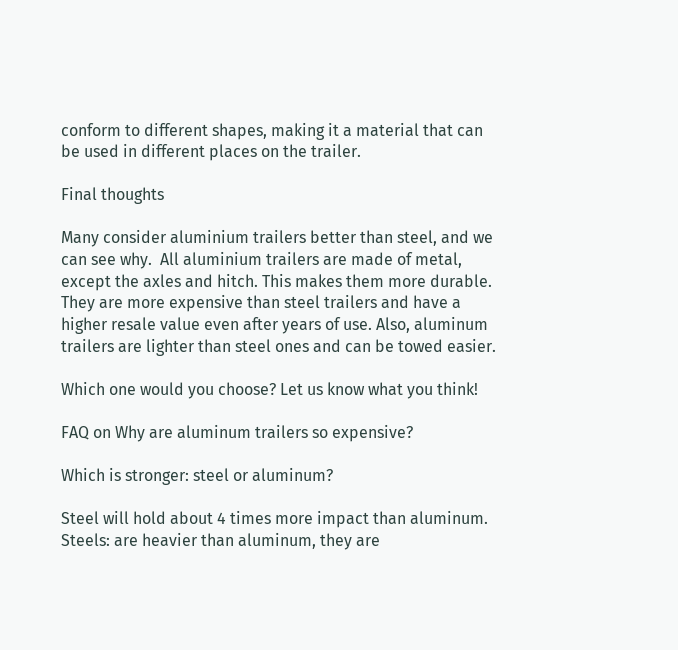conform to different shapes, making it a material that can be used in different places on the trailer.

Final thoughts

Many consider aluminium trailers better than steel, and we can see why.  All aluminium trailers are made of metal, except the axles and hitch. This makes them more durable.  They are more expensive than steel trailers and have a higher resale value even after years of use. Also, aluminum trailers are lighter than steel ones and can be towed easier.

Which one would you choose? Let us know what you think!

FAQ on Why are aluminum trailers so expensive?

Which is stronger: steel or aluminum?

Steel will hold about 4 times more impact than aluminum. Steels: are heavier than aluminum, they are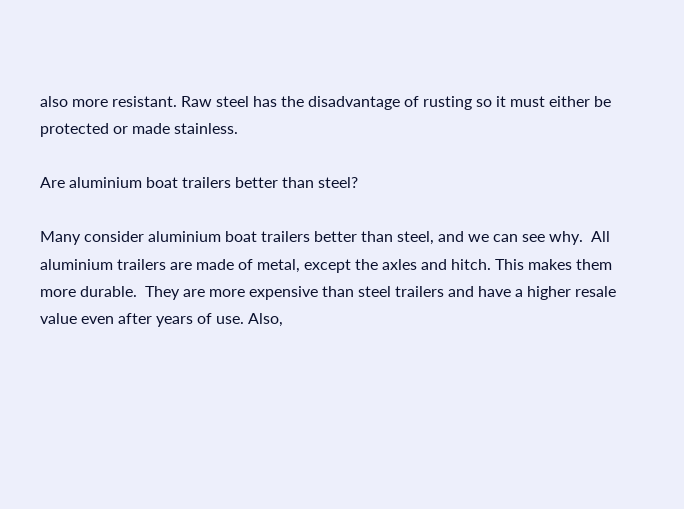also more resistant. Raw steel has the disadvantage of rusting so it must either be protected or made stainless.

Are aluminium boat trailers better than steel?

Many consider aluminium boat trailers better than steel, and we can see why.  All aluminium trailers are made of metal, except the axles and hitch. This makes them more durable.  They are more expensive than steel trailers and have a higher resale value even after years of use. Also,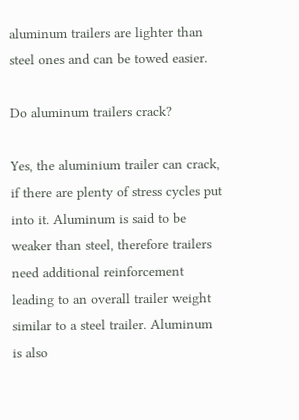aluminum trailers are lighter than steel ones and can be towed easier.

Do aluminum trailers crack?

Yes, the aluminium trailer can crack, if there are plenty of stress cycles put into it. Aluminum is said to be weaker than steel, therefore trailers need additional reinforcement leading to an overall trailer weight similar to a steel trailer. Aluminum is also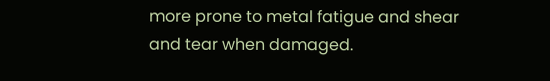more prone to metal fatigue and shear and tear when damaged.